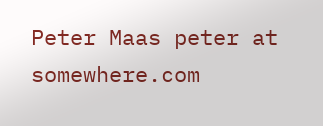Peter Maas peter at somewhere.com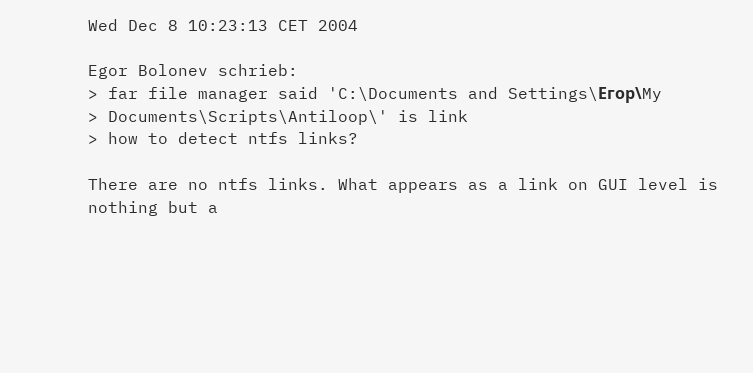Wed Dec 8 10:23:13 CET 2004

Egor Bolonev schrieb:
> far file manager said 'C:\Documents and Settings\Егор\My
> Documents\Scripts\Antiloop\' is link
> how to detect ntfs links?

There are no ntfs links. What appears as a link on GUI level is
nothing but a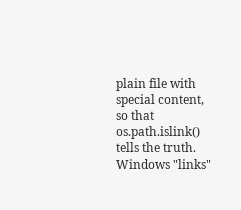plain file with special content, so that
os.path.islink() tells the truth. Windows "links"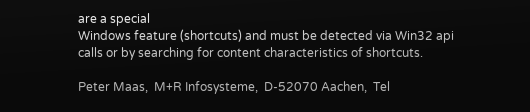are a special
Windows feature (shortcuts) and must be detected via Win32 api
calls or by searching for content characteristics of shortcuts.

Peter Maas,  M+R Infosysteme,  D-52070 Aachen,  Tel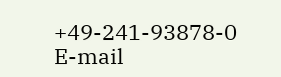+49-241-93878-0
E-mail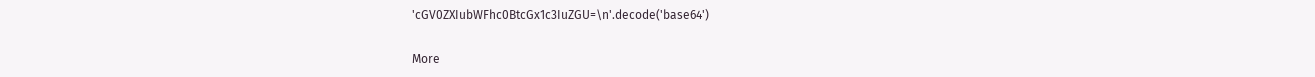'cGV0ZXIubWFhc0BtcGx1c3IuZGU=\n'.decode('base64')

More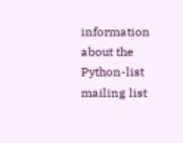information about the Python-list mailing list